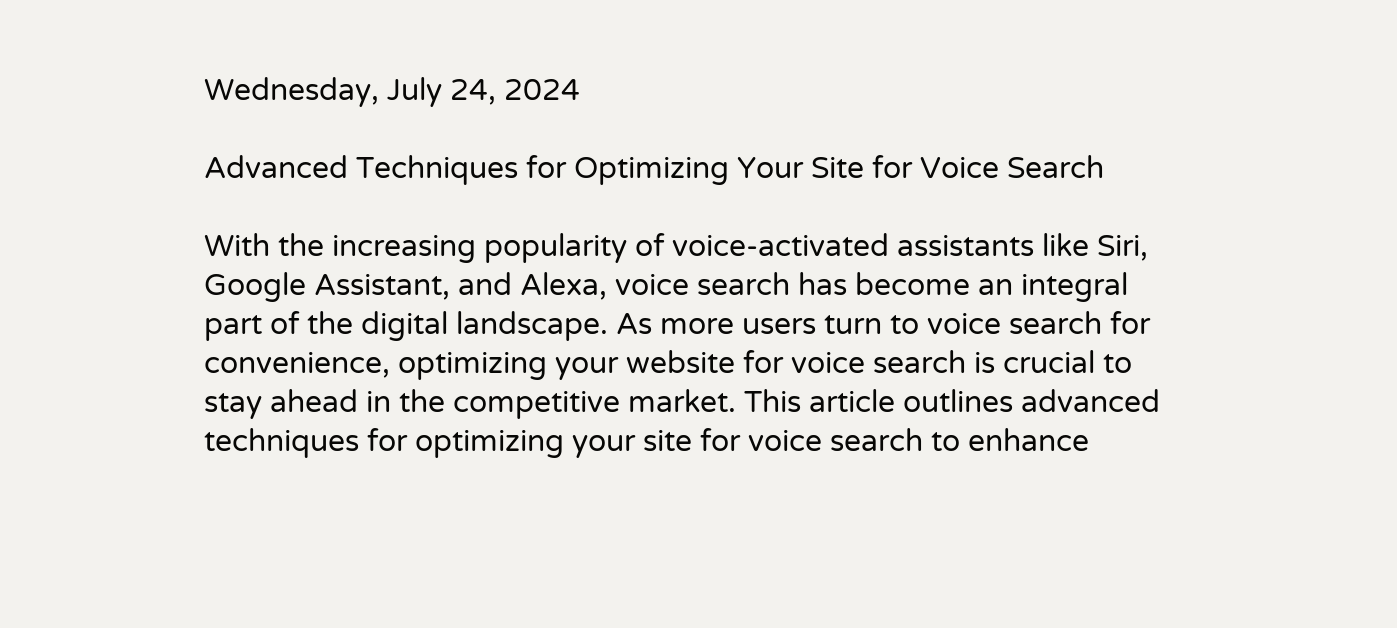Wednesday, July 24, 2024

Advanced Techniques for Optimizing Your Site for Voice Search

With the increasing popularity of voice-activated assistants like Siri, Google Assistant, and Alexa, voice search has become an integral part of the digital landscape. As more users turn to voice search for convenience, optimizing your website for voice search is crucial to stay ahead in the competitive market. This article outlines advanced techniques for optimizing your site for voice search to enhance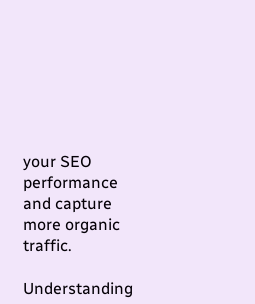your SEO performance and capture more organic traffic.

Understanding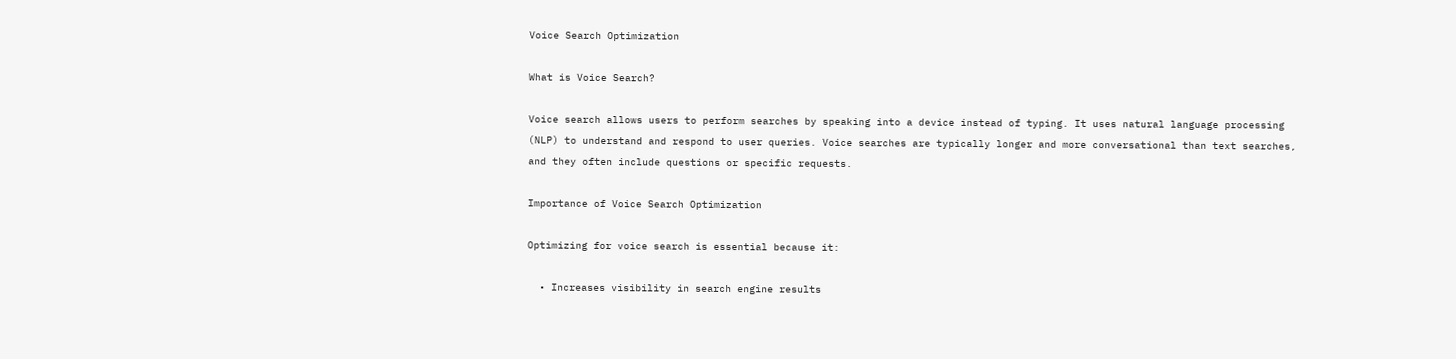Voice Search Optimization

What is Voice Search?

Voice search allows users to perform searches by speaking into a device instead of typing. It uses natural language processing (NLP) to understand and respond to user queries. Voice searches are typically longer and more conversational than text searches, and they often include questions or specific requests.

Importance of Voice Search Optimization

Optimizing for voice search is essential because it:

  • Increases visibility in search engine results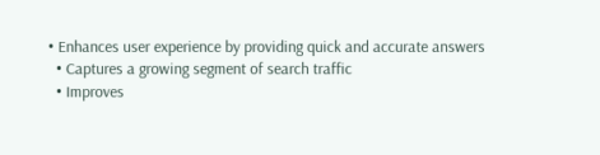• Enhances user experience by providing quick and accurate answers
  • Captures a growing segment of search traffic
  • Improves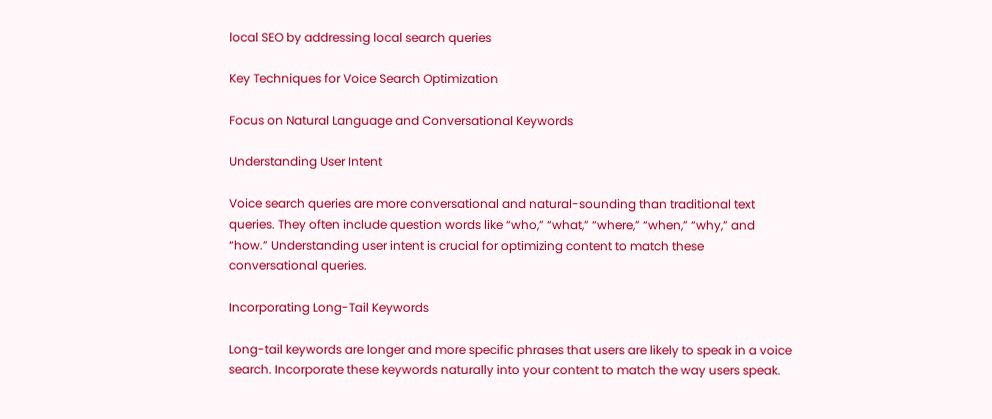local SEO by addressing local search queries

Key Techniques for Voice Search Optimization

Focus on Natural Language and Conversational Keywords

Understanding User Intent

Voice search queries are more conversational and natural-sounding than traditional text queries. They often include question words like “who,” “what,” “where,” “when,” “why,” and “how.” Understanding user intent is crucial for optimizing content to match these conversational queries.

Incorporating Long-Tail Keywords

Long-tail keywords are longer and more specific phrases that users are likely to speak in a voice search. Incorporate these keywords naturally into your content to match the way users speak.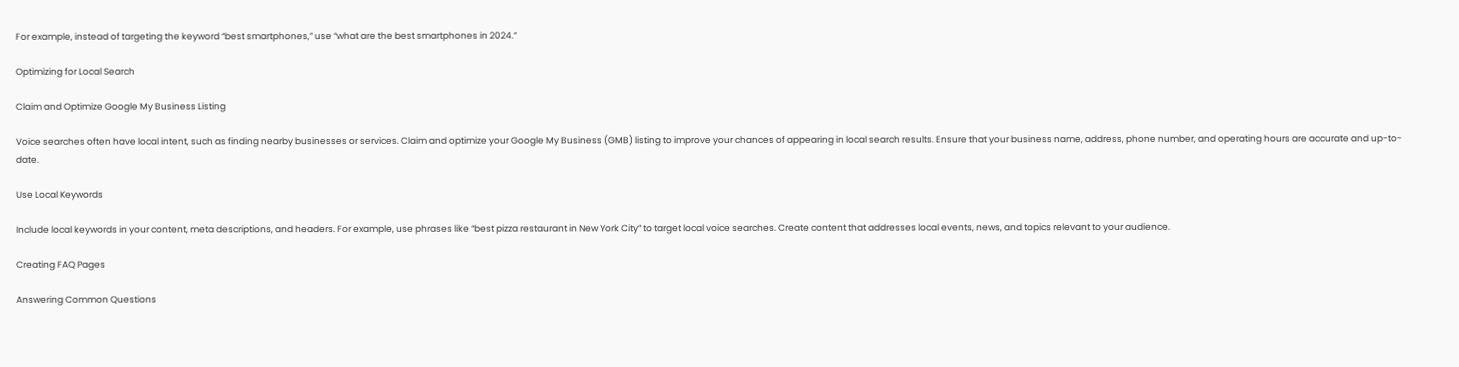For example, instead of targeting the keyword “best smartphones,” use “what are the best smartphones in 2024.”

Optimizing for Local Search

Claim and Optimize Google My Business Listing

Voice searches often have local intent, such as finding nearby businesses or services. Claim and optimize your Google My Business (GMB) listing to improve your chances of appearing in local search results. Ensure that your business name, address, phone number, and operating hours are accurate and up-to-date.

Use Local Keywords

Include local keywords in your content, meta descriptions, and headers. For example, use phrases like “best pizza restaurant in New York City” to target local voice searches. Create content that addresses local events, news, and topics relevant to your audience.

Creating FAQ Pages

Answering Common Questions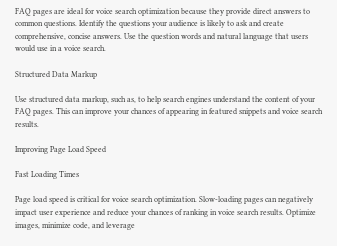FAQ pages are ideal for voice search optimization because they provide direct answers to common questions. Identify the questions your audience is likely to ask and create comprehensive, concise answers. Use the question words and natural language that users would use in a voice search.

Structured Data Markup

Use structured data markup, such as, to help search engines understand the content of your FAQ pages. This can improve your chances of appearing in featured snippets and voice search results.

Improving Page Load Speed

Fast Loading Times

Page load speed is critical for voice search optimization. Slow-loading pages can negatively impact user experience and reduce your chances of ranking in voice search results. Optimize images, minimize code, and leverage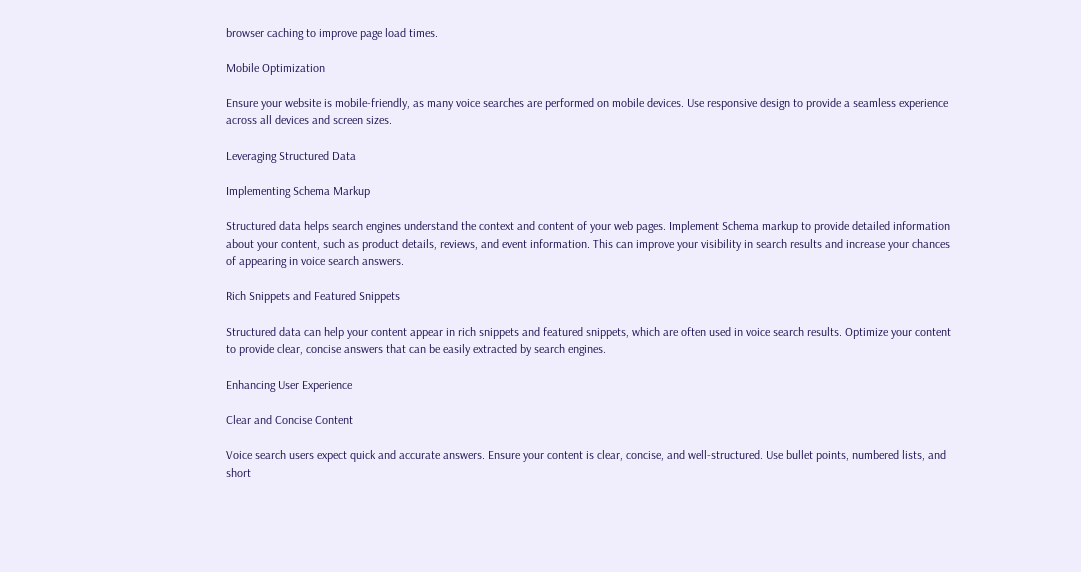browser caching to improve page load times.

Mobile Optimization

Ensure your website is mobile-friendly, as many voice searches are performed on mobile devices. Use responsive design to provide a seamless experience across all devices and screen sizes.

Leveraging Structured Data

Implementing Schema Markup

Structured data helps search engines understand the context and content of your web pages. Implement Schema markup to provide detailed information about your content, such as product details, reviews, and event information. This can improve your visibility in search results and increase your chances of appearing in voice search answers.

Rich Snippets and Featured Snippets

Structured data can help your content appear in rich snippets and featured snippets, which are often used in voice search results. Optimize your content to provide clear, concise answers that can be easily extracted by search engines.

Enhancing User Experience

Clear and Concise Content

Voice search users expect quick and accurate answers. Ensure your content is clear, concise, and well-structured. Use bullet points, numbered lists, and short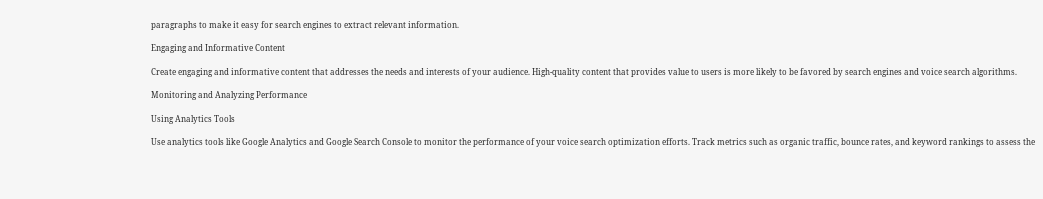paragraphs to make it easy for search engines to extract relevant information.

Engaging and Informative Content

Create engaging and informative content that addresses the needs and interests of your audience. High-quality content that provides value to users is more likely to be favored by search engines and voice search algorithms.

Monitoring and Analyzing Performance

Using Analytics Tools

Use analytics tools like Google Analytics and Google Search Console to monitor the performance of your voice search optimization efforts. Track metrics such as organic traffic, bounce rates, and keyword rankings to assess the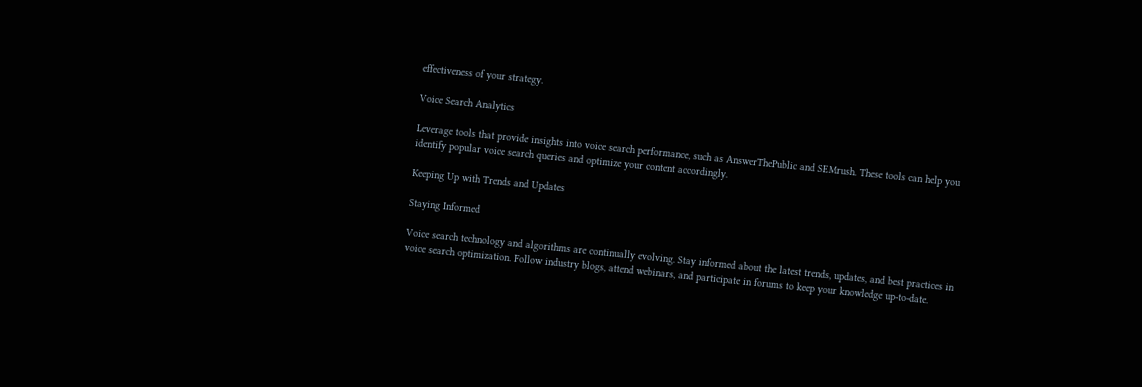effectiveness of your strategy.

Voice Search Analytics

Leverage tools that provide insights into voice search performance, such as AnswerThePublic and SEMrush. These tools can help you identify popular voice search queries and optimize your content accordingly.

Keeping Up with Trends and Updates

Staying Informed

Voice search technology and algorithms are continually evolving. Stay informed about the latest trends, updates, and best practices in voice search optimization. Follow industry blogs, attend webinars, and participate in forums to keep your knowledge up-to-date.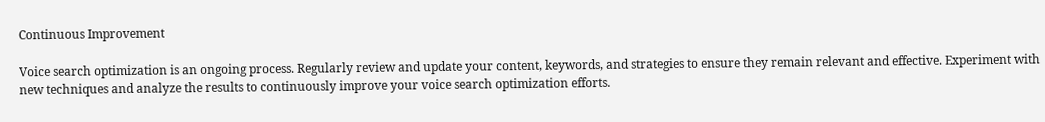Continuous Improvement

Voice search optimization is an ongoing process. Regularly review and update your content, keywords, and strategies to ensure they remain relevant and effective. Experiment with new techniques and analyze the results to continuously improve your voice search optimization efforts.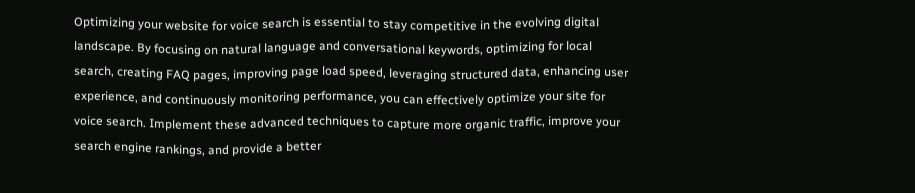Optimizing your website for voice search is essential to stay competitive in the evolving digital landscape. By focusing on natural language and conversational keywords, optimizing for local search, creating FAQ pages, improving page load speed, leveraging structured data, enhancing user experience, and continuously monitoring performance, you can effectively optimize your site for voice search. Implement these advanced techniques to capture more organic traffic, improve your search engine rankings, and provide a better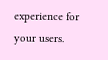experience for your users.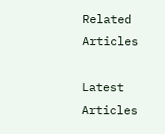Related Articles

Latest Articles